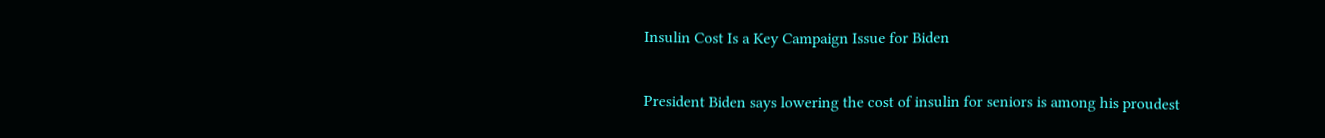Insulin Cost Is a Key Campaign Issue for Biden

President Biden says lowering the cost of insulin for seniors is among his proudest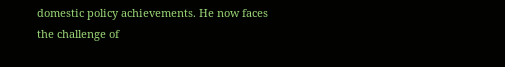domestic policy achievements. He now faces the challenge of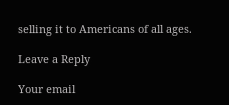selling it to Americans of all ages.

Leave a Reply

Your email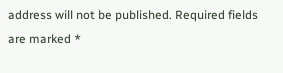address will not be published. Required fields are marked *